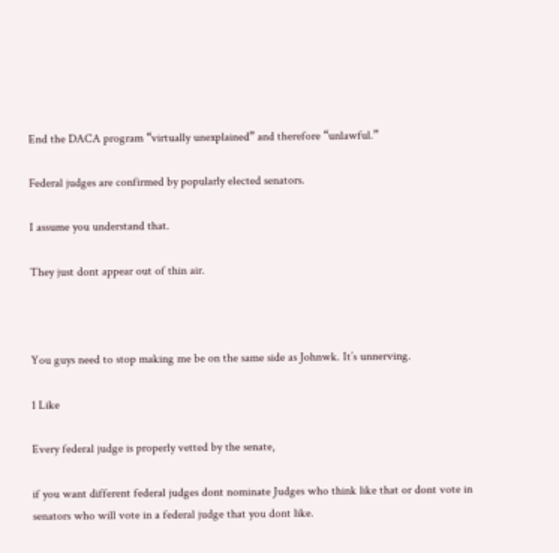End the DACA program “virtually unexplained” and therefore “unlawful.”

Federal judges are confirmed by popularly elected senators.

I assume you understand that.

They just dont appear out of thin air.



You guys need to stop making me be on the same side as Johnwk. It’s unnerving.

1 Like

Every federal judge is properly vetted by the senate,

if you want different federal judges dont nominate Judges who think like that or dont vote in senators who will vote in a federal judge that you dont like.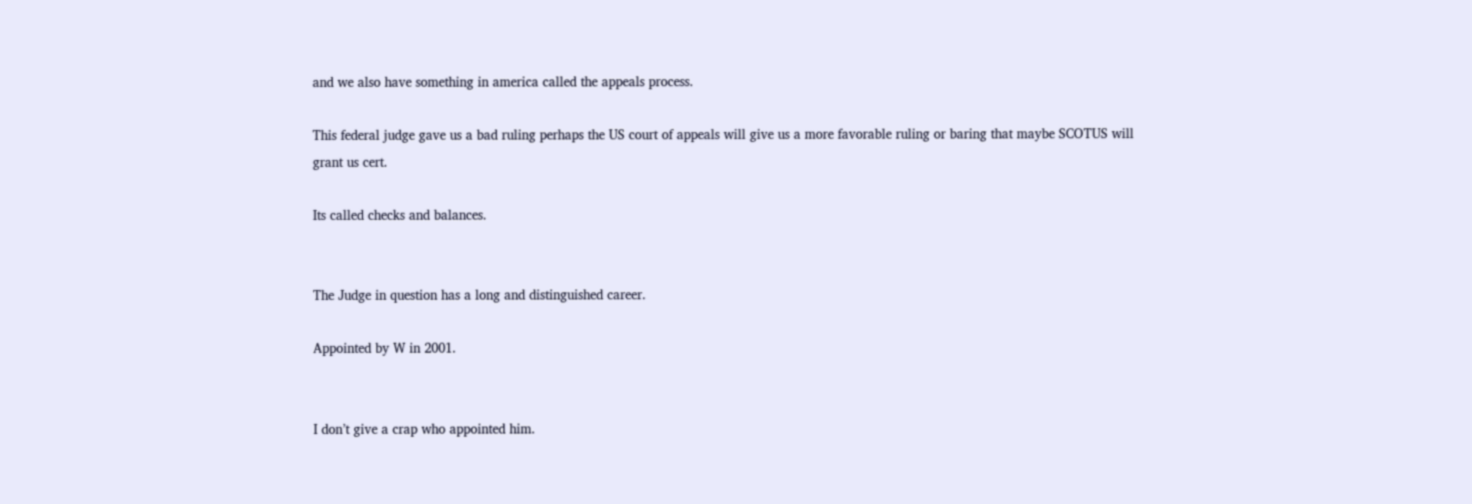and we also have something in america called the appeals process.

This federal judge gave us a bad ruling perhaps the US court of appeals will give us a more favorable ruling or baring that maybe SCOTUS will grant us cert.

Its called checks and balances.


The Judge in question has a long and distinguished career.

Appointed by W in 2001.


I don’t give a crap who appointed him.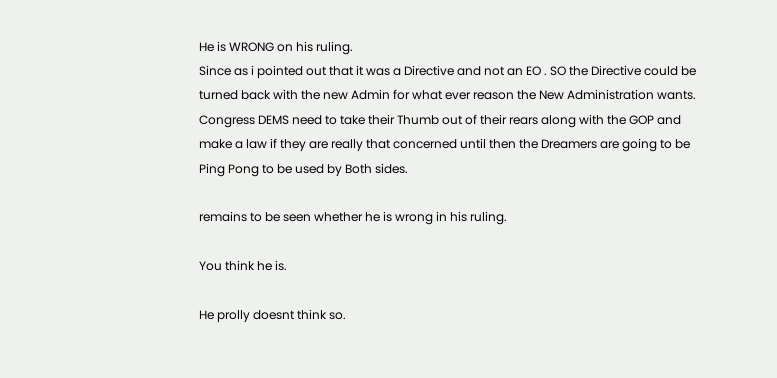He is WRONG on his ruling.
Since as i pointed out that it was a Directive and not an EO . SO the Directive could be turned back with the new Admin for what ever reason the New Administration wants.
Congress DEMS need to take their Thumb out of their rears along with the GOP and make a law if they are really that concerned until then the Dreamers are going to be Ping Pong to be used by Both sides.

remains to be seen whether he is wrong in his ruling.

You think he is.

He prolly doesnt think so.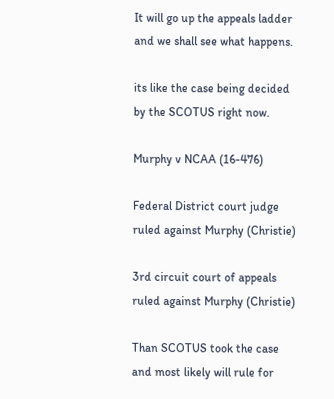It will go up the appeals ladder and we shall see what happens.

its like the case being decided by the SCOTUS right now.

Murphy v NCAA (16-476)

Federal District court judge ruled against Murphy (Christie)

3rd circuit court of appeals ruled against Murphy (Christie)

Than SCOTUS took the case and most likely will rule for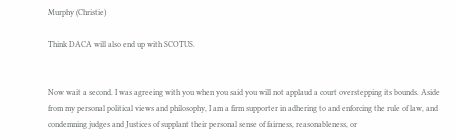Murphy (Christie)

Think DACA will also end up with SCOTUS.


Now wait a second. I was agreeing with you when you said you will not applaud a court overstepping its bounds. Aside from my personal political views and philosophy, I am a firm supporter in adhering to and enforcing the rule of law, and condemning judges and Justices of supplant their personal sense of fairness, reasonableness, or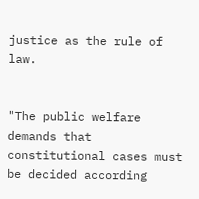justice as the rule of law.


"The public welfare demands that constitutional cases must be decided according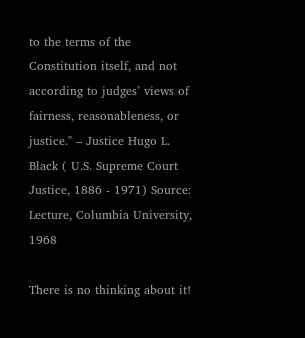to the terms of the Constitution itself, and not according to judges’ views of fairness, reasonableness, or justice." – Justice Hugo L. Black ( U.S. Supreme Court Justice, 1886 - 1971) Source: Lecture, Columbia University, 1968

There is no thinking about it!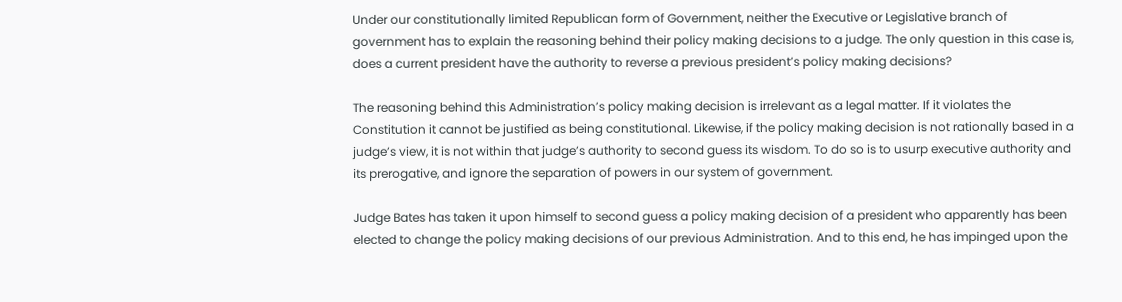Under our constitutionally limited Republican form of Government, neither the Executive or Legislative branch of government has to explain the reasoning behind their policy making decisions to a judge. The only question in this case is, does a current president have the authority to reverse a previous president’s policy making decisions?

The reasoning behind this Administration’s policy making decision is irrelevant as a legal matter. If it violates the Constitution it cannot be justified as being constitutional. Likewise, if the policy making decision is not rationally based in a judge’s view, it is not within that judge’s authority to second guess its wisdom. To do so is to usurp executive authority and its prerogative, and ignore the separation of powers in our system of government.

Judge Bates has taken it upon himself to second guess a policy making decision of a president who apparently has been elected to change the policy making decisions of our previous Administration. And to this end, he has impinged upon the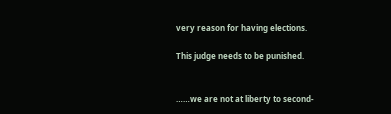very reason for having elections.

This judge needs to be punished.


……we are not at liberty to second-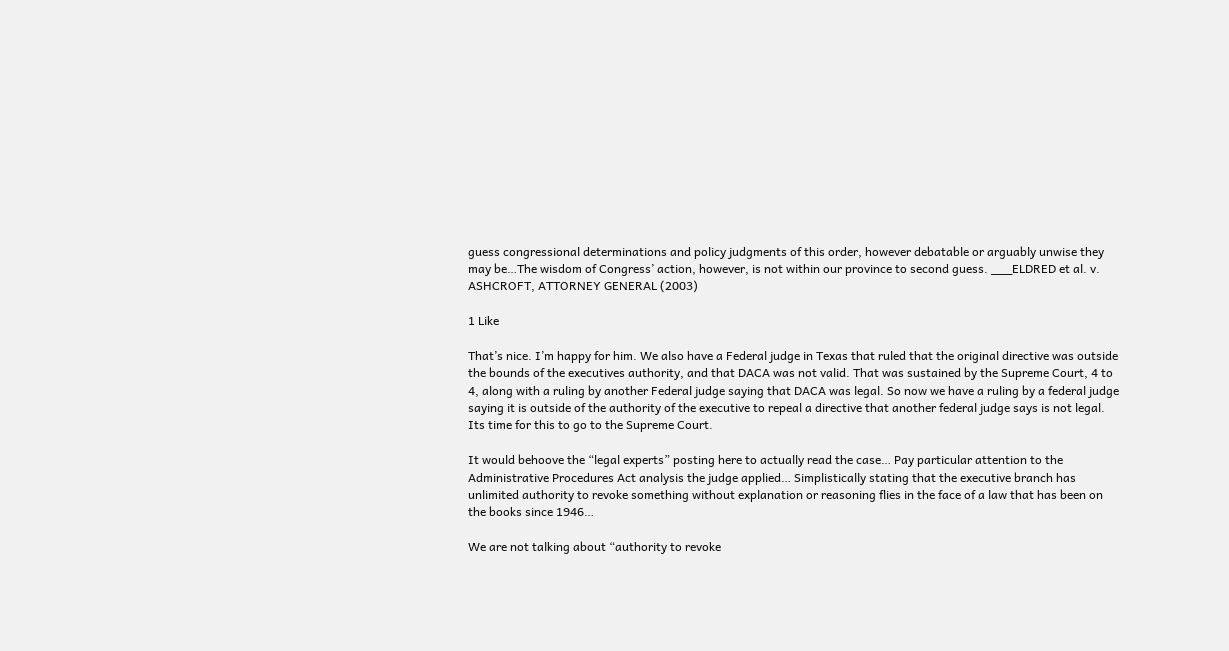guess congressional determinations and policy judgments of this order, however debatable or arguably unwise they may be…The wisdom of Congress’ action, however, is not within our province to second guess. ___ELDRED et al. v. ASHCROFT, ATTORNEY GENERAL (2003)

1 Like

That’s nice. I’m happy for him. We also have a Federal judge in Texas that ruled that the original directive was outside the bounds of the executives authority, and that DACA was not valid. That was sustained by the Supreme Court, 4 to 4, along with a ruling by another Federal judge saying that DACA was legal. So now we have a ruling by a federal judge saying it is outside of the authority of the executive to repeal a directive that another federal judge says is not legal.
Its time for this to go to the Supreme Court.

It would behoove the “legal experts” posting here to actually read the case… Pay particular attention to the Administrative Procedures Act analysis the judge applied… Simplistically stating that the executive branch has unlimited authority to revoke something without explanation or reasoning flies in the face of a law that has been on the books since 1946…

We are not talking about “authority to revoke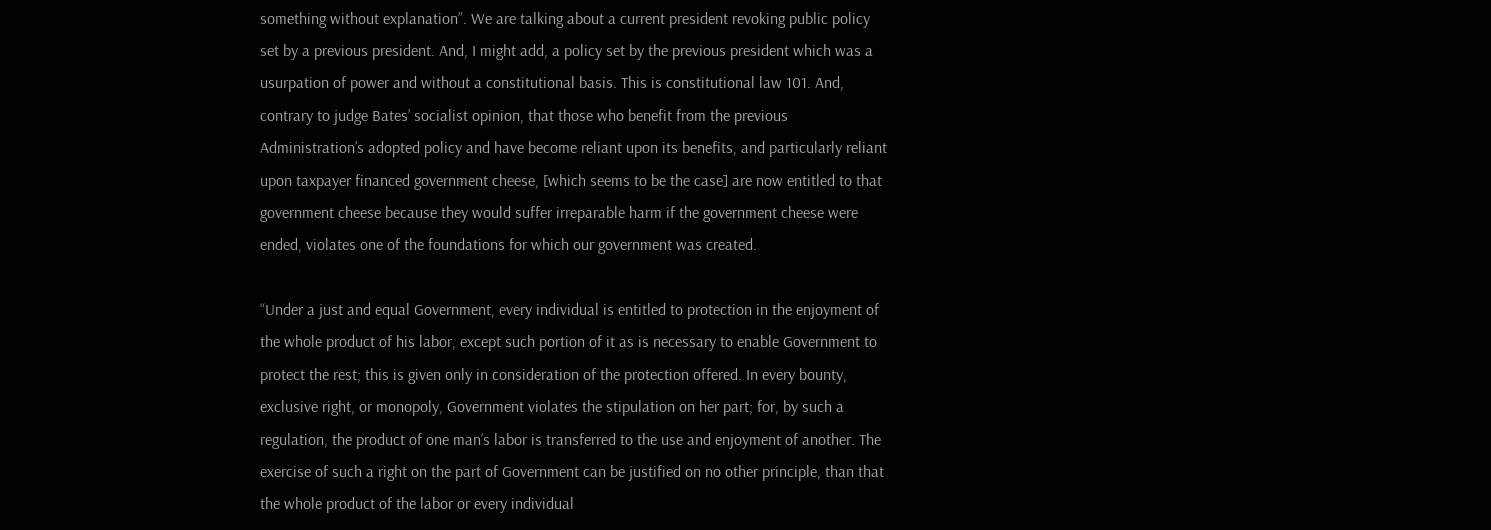something without explanation”. We are talking about a current president revoking public policy set by a previous president. And, I might add, a policy set by the previous president which was a usurpation of power and without a constitutional basis. This is constitutional law 101. And, contrary to judge Bates’ socialist opinion, that those who benefit from the previous Administration’s adopted policy and have become reliant upon its benefits, and particularly reliant upon taxpayer financed government cheese, [which seems to be the case] are now entitled to that government cheese because they would suffer irreparable harm if the government cheese were ended, violates one of the foundations for which our government was created.

“Under a just and equal Government, every individual is entitled to protection in the enjoyment of the whole product of his labor, except such portion of it as is necessary to enable Government to protect the rest; this is given only in consideration of the protection offered. In every bounty, exclusive right, or monopoly, Government violates the stipulation on her part; for, by such a regulation, the product of one man’s labor is transferred to the use and enjoyment of another. The exercise of such a right on the part of Government can be justified on no other principle, than that the whole product of the labor or every individual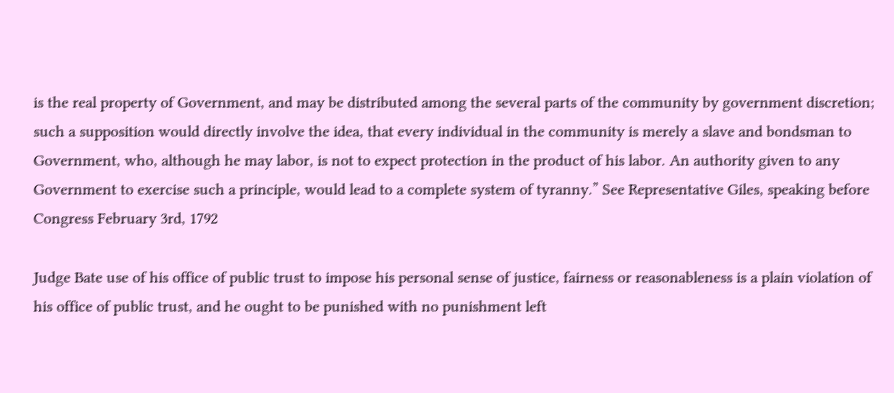is the real property of Government, and may be distributed among the several parts of the community by government discretion; such a supposition would directly involve the idea, that every individual in the community is merely a slave and bondsman to Government, who, although he may labor, is not to expect protection in the product of his labor. An authority given to any Government to exercise such a principle, would lead to a complete system of tyranny.” See Representative Giles, speaking before Congress February 3rd, 1792

Judge Bate use of his office of public trust to impose his personal sense of justice, fairness or reasonableness is a plain violation of his office of public trust, and he ought to be punished with no punishment left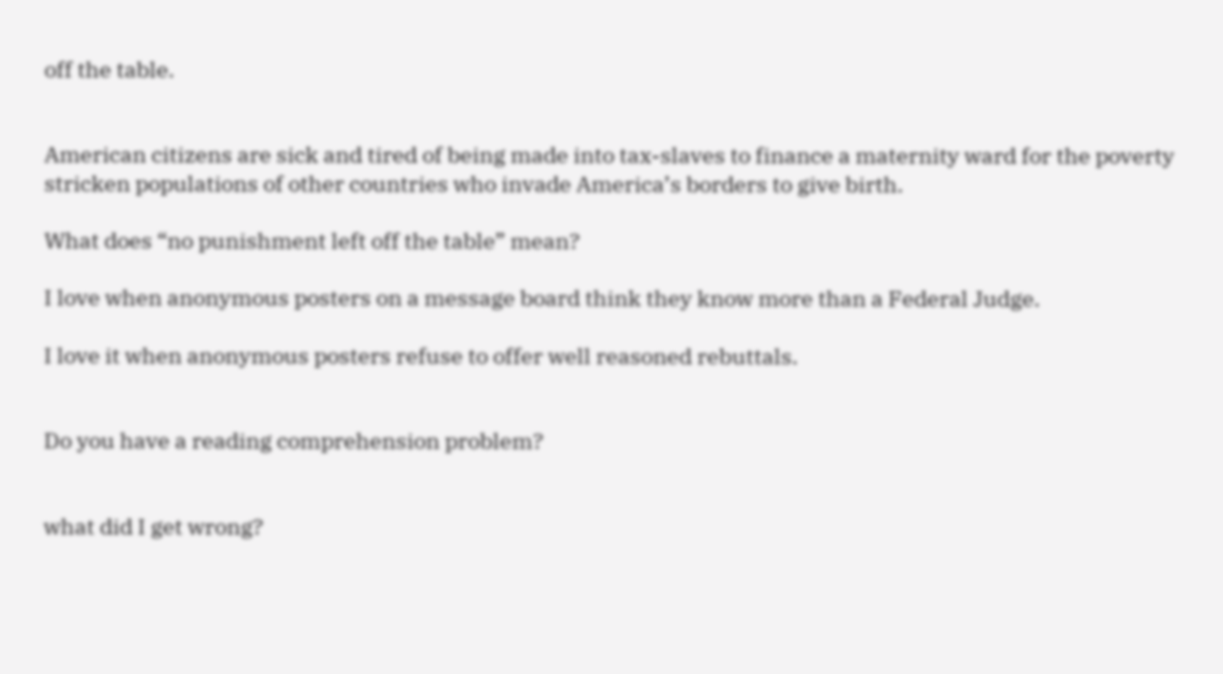off the table.


American citizens are sick and tired of being made into tax-slaves to finance a maternity ward for the poverty stricken populations of other countries who invade America’s borders to give birth.

What does “no punishment left off the table” mean?

I love when anonymous posters on a message board think they know more than a Federal Judge.

I love it when anonymous posters refuse to offer well reasoned rebuttals.


Do you have a reading comprehension problem?


what did I get wrong?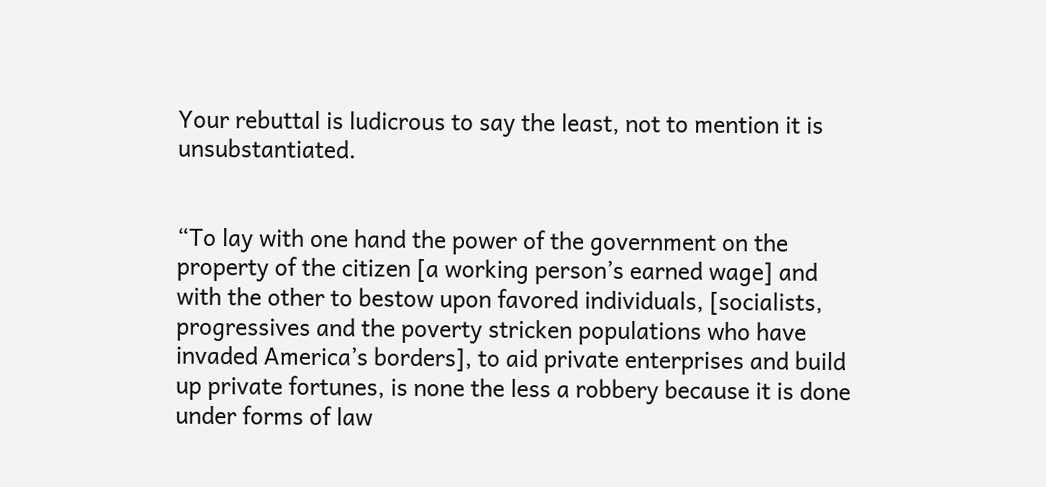Your rebuttal is ludicrous to say the least, not to mention it is unsubstantiated.


“To lay with one hand the power of the government on the property of the citizen [a working person’s earned wage] and with the other to bestow upon favored individuals, [socialists, progressives and the poverty stricken populations who have invaded America’s borders], to aid private enterprises and build up private fortunes, is none the less a robbery because it is done under forms of law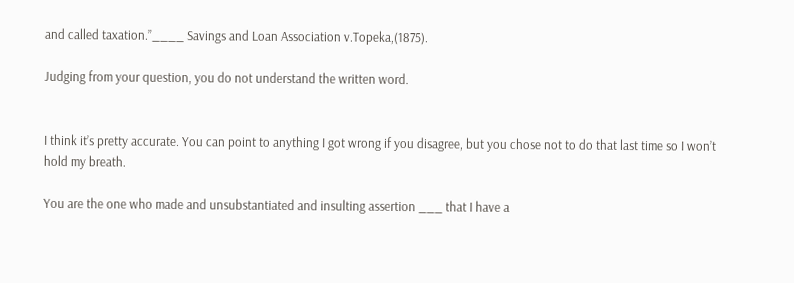and called taxation.”____ Savings and Loan Association v.Topeka,(1875).

Judging from your question, you do not understand the written word.


I think it’s pretty accurate. You can point to anything I got wrong if you disagree, but you chose not to do that last time so I won’t hold my breath.

You are the one who made and unsubstantiated and insulting assertion ___ that I have a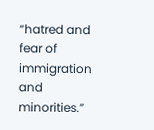“hatred and fear of immigration and minorities.”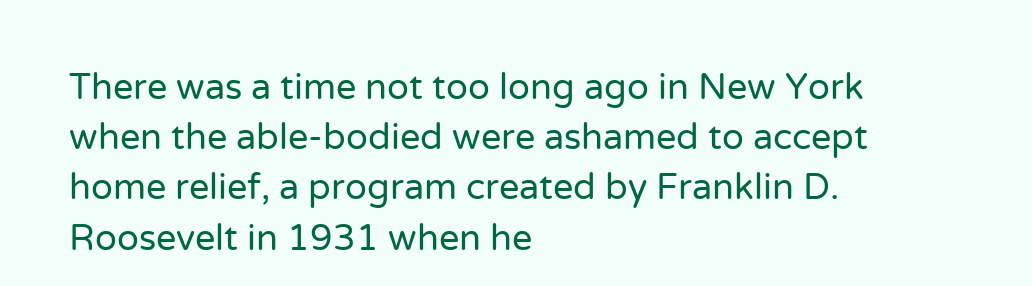There was a time not too long ago in New York when the able-bodied were ashamed to accept home relief, a program created by Franklin D. Roosevelt in 1931 when he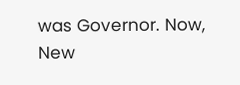was Governor. Now, New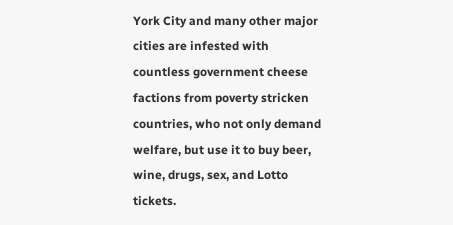York City and many other major cities are infested with countless government cheese factions from poverty stricken countries, who not only demand welfare, but use it to buy beer, wine, drugs, sex, and Lotto tickets.